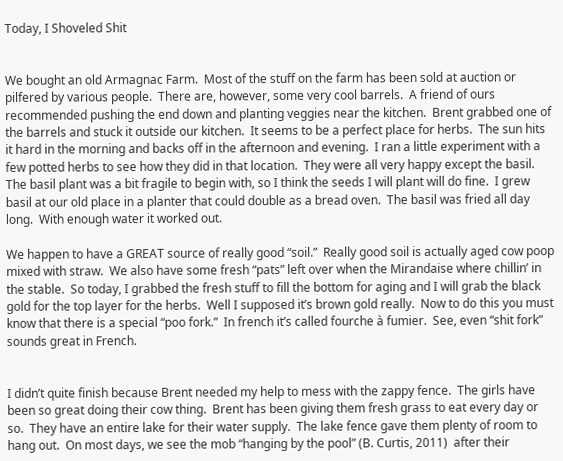Today, I Shoveled Shit


We bought an old Armagnac Farm.  Most of the stuff on the farm has been sold at auction or pilfered by various people.  There are, however, some very cool barrels.  A friend of ours recommended pushing the end down and planting veggies near the kitchen.  Brent grabbed one of the barrels and stuck it outside our kitchen.  It seems to be a perfect place for herbs.  The sun hits it hard in the morning and backs off in the afternoon and evening.  I ran a little experiment with a few potted herbs to see how they did in that location.  They were all very happy except the basil.  The basil plant was a bit fragile to begin with, so I think the seeds I will plant will do fine.  I grew basil at our old place in a planter that could double as a bread oven.  The basil was fried all day long.  With enough water it worked out.

We happen to have a GREAT source of really good “soil.”  Really good soil is actually aged cow poop mixed with straw.  We also have some fresh “pats” left over when the Mirandaise where chillin’ in the stable.  So today, I grabbed the fresh stuff to fill the bottom for aging and I will grab the black gold for the top layer for the herbs.  Well I supposed it’s brown gold really.  Now to do this you must know that there is a special “poo fork.”  In french it’s called fourche à fumier.  See, even “shit fork” sounds great in French.


I didn’t quite finish because Brent needed my help to mess with the zappy fence.  The girls have been so great doing their cow thing.  Brent has been giving them fresh grass to eat every day or so.  They have an entire lake for their water supply.  The lake fence gave them plenty of room to hang out.  On most days, we see the mob “hanging by the pool” (B. Curtis, 2011)  after their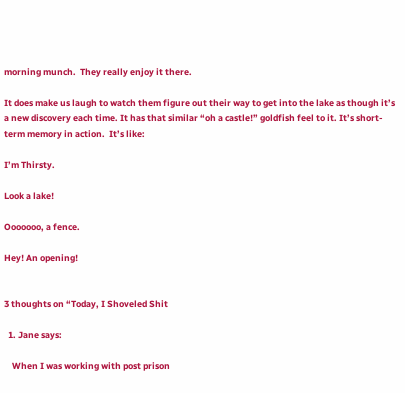morning munch.  They really enjoy it there.

It does make us laugh to watch them figure out their way to get into the lake as though it’s a new discovery each time. It has that similar “oh a castle!” goldfish feel to it. It’s short-term memory in action.  It’s like:

I’m Thirsty.

Look a lake!

Ooooooo, a fence.

Hey! An opening!


3 thoughts on “Today, I Shoveled Shit

  1. Jane says:

    When I was working with post prison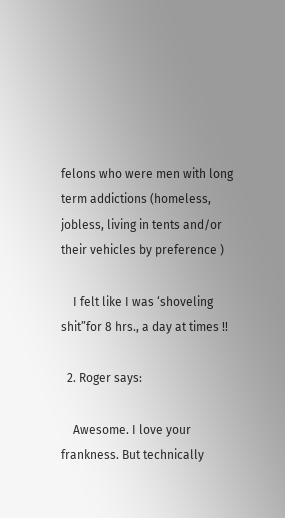felons who were men with long term addictions (homeless, jobless, living in tents and/or their vehicles by preference )

    I felt like I was ‘shoveling shit”for 8 hrs., a day at times !!

  2. Roger says:

    Awesome. I love your frankness. But technically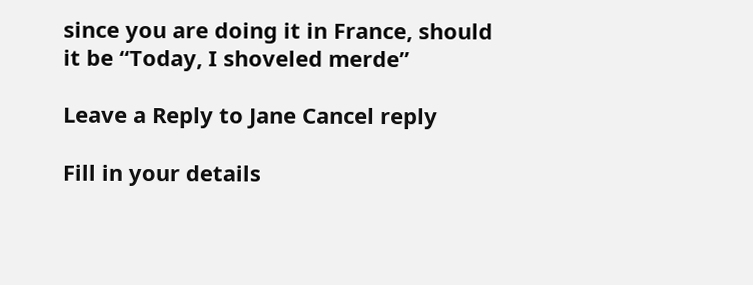since you are doing it in France, should it be “Today, I shoveled merde”

Leave a Reply to Jane Cancel reply

Fill in your details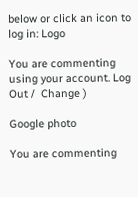below or click an icon to log in: Logo

You are commenting using your account. Log Out /  Change )

Google photo

You are commenting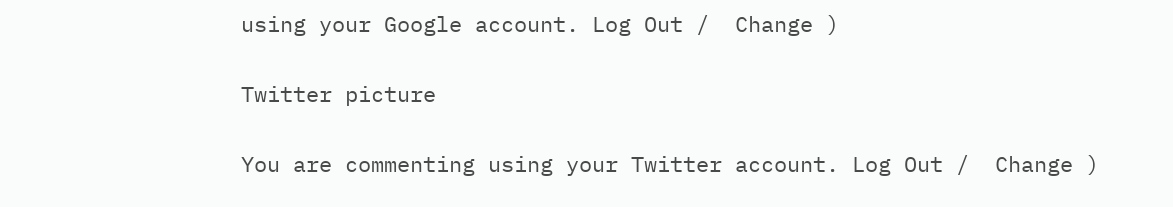using your Google account. Log Out /  Change )

Twitter picture

You are commenting using your Twitter account. Log Out /  Change )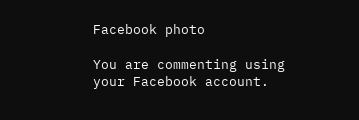Facebook photo

You are commenting using your Facebook account.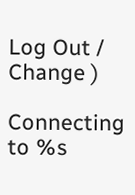Log Out /  Change )

Connecting to %s